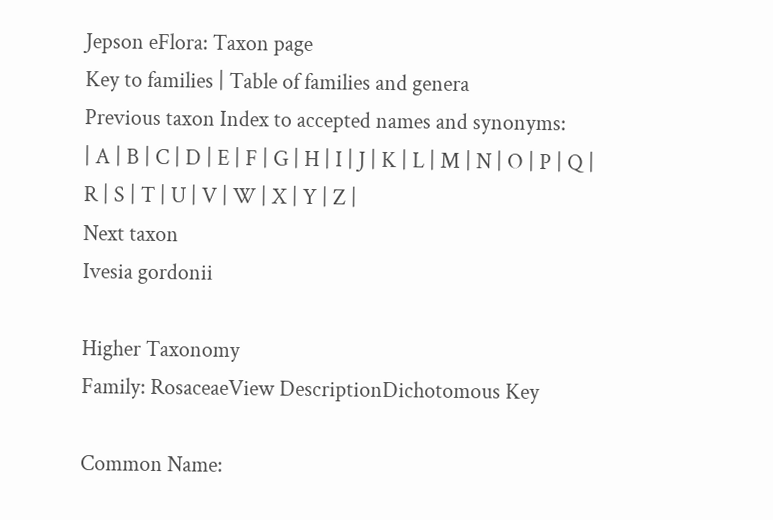Jepson eFlora: Taxon page
Key to families | Table of families and genera
Previous taxon Index to accepted names and synonyms:
| A | B | C | D | E | F | G | H | I | J | K | L | M | N | O | P | Q | R | S | T | U | V | W | X | Y | Z |
Next taxon
Ivesia gordonii

Higher Taxonomy
Family: RosaceaeView DescriptionDichotomous Key

Common Name: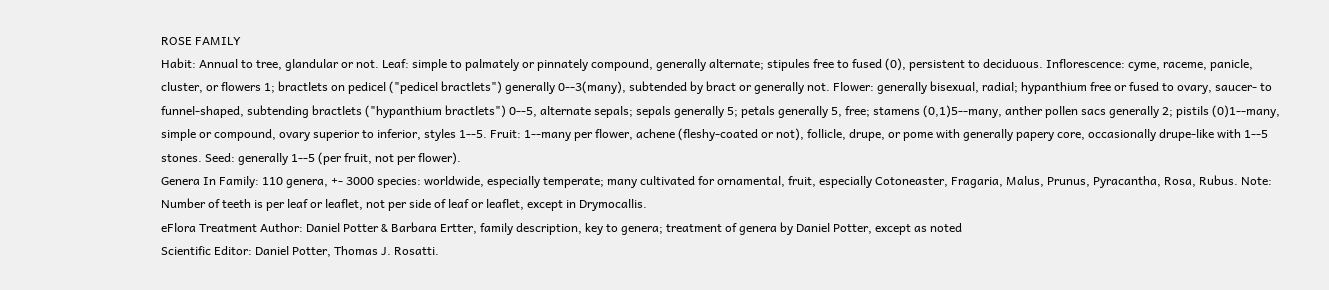ROSE FAMILY
Habit: Annual to tree, glandular or not. Leaf: simple to palmately or pinnately compound, generally alternate; stipules free to fused (0), persistent to deciduous. Inflorescence: cyme, raceme, panicle, cluster, or flowers 1; bractlets on pedicel ("pedicel bractlets") generally 0--3(many), subtended by bract or generally not. Flower: generally bisexual, radial; hypanthium free or fused to ovary, saucer- to funnel-shaped, subtending bractlets ("hypanthium bractlets") 0--5, alternate sepals; sepals generally 5; petals generally 5, free; stamens (0,1)5--many, anther pollen sacs generally 2; pistils (0)1--many, simple or compound, ovary superior to inferior, styles 1--5. Fruit: 1--many per flower, achene (fleshy-coated or not), follicle, drupe, or pome with generally papery core, occasionally drupe-like with 1--5 stones. Seed: generally 1--5 (per fruit, not per flower).
Genera In Family: 110 genera, +- 3000 species: worldwide, especially temperate; many cultivated for ornamental, fruit, especially Cotoneaster, Fragaria, Malus, Prunus, Pyracantha, Rosa, Rubus. Note: Number of teeth is per leaf or leaflet, not per side of leaf or leaflet, except in Drymocallis.
eFlora Treatment Author: Daniel Potter & Barbara Ertter, family description, key to genera; treatment of genera by Daniel Potter, except as noted
Scientific Editor: Daniel Potter, Thomas J. Rosatti.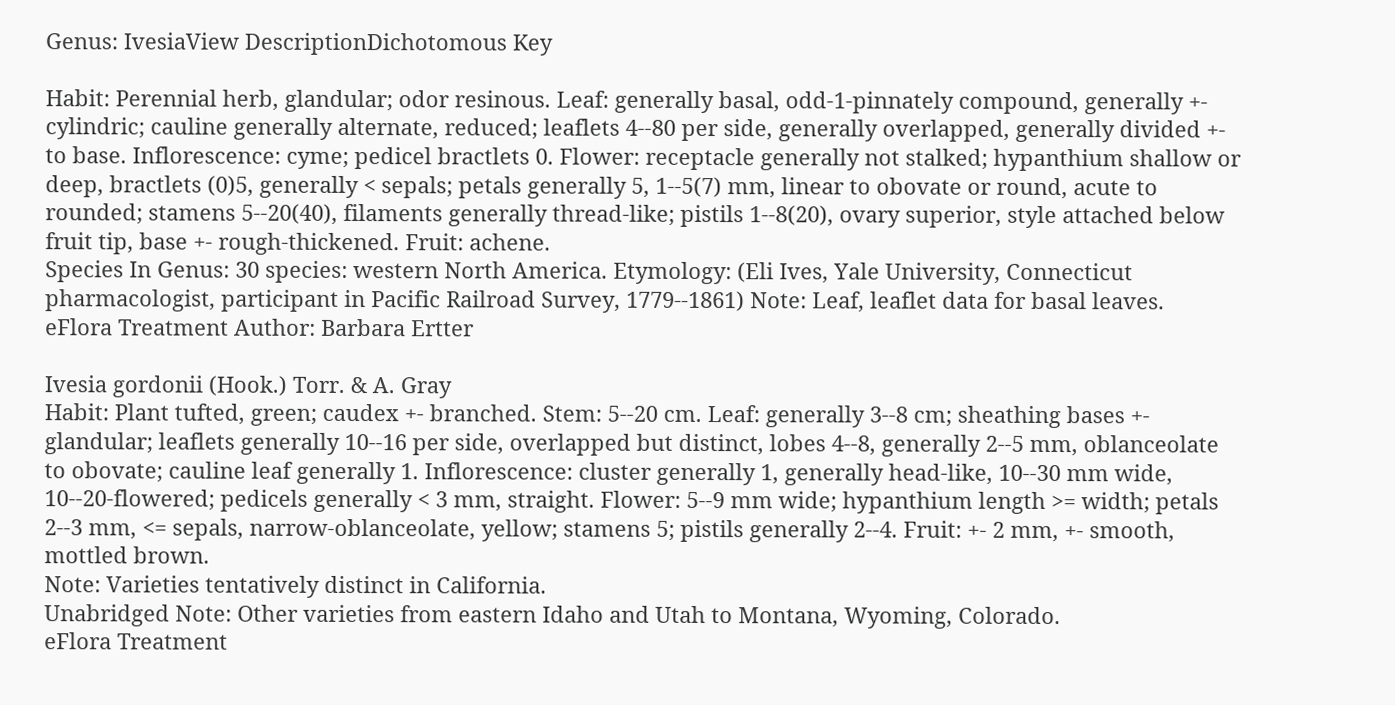Genus: IvesiaView DescriptionDichotomous Key

Habit: Perennial herb, glandular; odor resinous. Leaf: generally basal, odd-1-pinnately compound, generally +- cylindric; cauline generally alternate, reduced; leaflets 4--80 per side, generally overlapped, generally divided +- to base. Inflorescence: cyme; pedicel bractlets 0. Flower: receptacle generally not stalked; hypanthium shallow or deep, bractlets (0)5, generally < sepals; petals generally 5, 1--5(7) mm, linear to obovate or round, acute to rounded; stamens 5--20(40), filaments generally thread-like; pistils 1--8(20), ovary superior, style attached below fruit tip, base +- rough-thickened. Fruit: achene.
Species In Genus: 30 species: western North America. Etymology: (Eli Ives, Yale University, Connecticut pharmacologist, participant in Pacific Railroad Survey, 1779--1861) Note: Leaf, leaflet data for basal leaves.
eFlora Treatment Author: Barbara Ertter

Ivesia gordonii (Hook.) Torr. & A. Gray
Habit: Plant tufted, green; caudex +- branched. Stem: 5--20 cm. Leaf: generally 3--8 cm; sheathing bases +- glandular; leaflets generally 10--16 per side, overlapped but distinct, lobes 4--8, generally 2--5 mm, oblanceolate to obovate; cauline leaf generally 1. Inflorescence: cluster generally 1, generally head-like, 10--30 mm wide, 10--20-flowered; pedicels generally < 3 mm, straight. Flower: 5--9 mm wide; hypanthium length >= width; petals 2--3 mm, <= sepals, narrow-oblanceolate, yellow; stamens 5; pistils generally 2--4. Fruit: +- 2 mm, +- smooth, mottled brown.
Note: Varieties tentatively distinct in California.
Unabridged Note: Other varieties from eastern Idaho and Utah to Montana, Wyoming, Colorado.
eFlora Treatment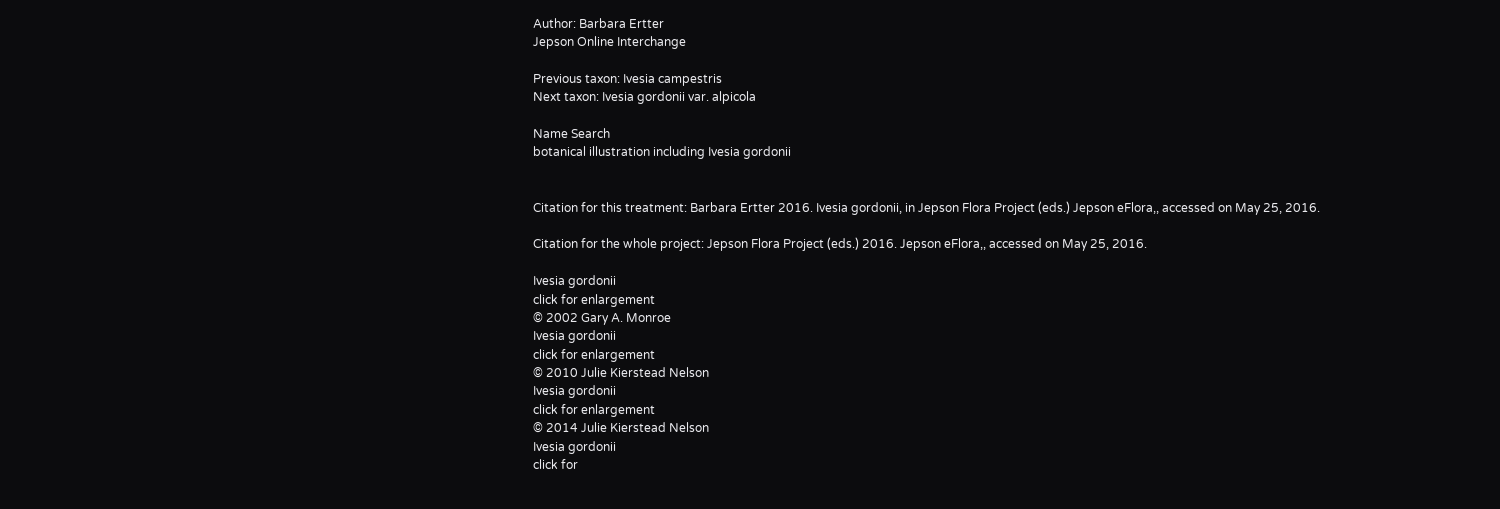Author: Barbara Ertter
Jepson Online Interchange

Previous taxon: Ivesia campestris
Next taxon: Ivesia gordonii var. alpicola

Name Search
botanical illustration including Ivesia gordonii


Citation for this treatment: Barbara Ertter 2016. Ivesia gordonii, in Jepson Flora Project (eds.) Jepson eFlora,, accessed on May 25, 2016.

Citation for the whole project: Jepson Flora Project (eds.) 2016. Jepson eFlora,, accessed on May 25, 2016.

Ivesia gordonii
click for enlargement
© 2002 Gary A. Monroe
Ivesia gordonii
click for enlargement
© 2010 Julie Kierstead Nelson
Ivesia gordonii
click for enlargement
© 2014 Julie Kierstead Nelson
Ivesia gordonii
click for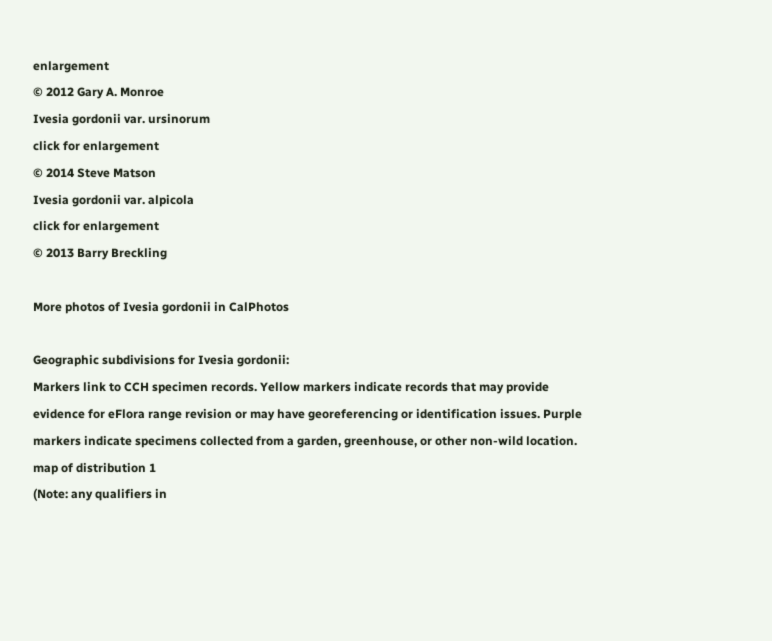enlargement
© 2012 Gary A. Monroe
Ivesia gordonii var. ursinorum
click for enlargement
© 2014 Steve Matson
Ivesia gordonii var. alpicola
click for enlargement
© 2013 Barry Breckling

More photos of Ivesia gordonii in CalPhotos

Geographic subdivisions for Ivesia gordonii:
Markers link to CCH specimen records. Yellow markers indicate records that may provide evidence for eFlora range revision or may have georeferencing or identification issues. Purple markers indicate specimens collected from a garden, greenhouse, or other non-wild location.
map of distribution 1
(Note: any qualifiers in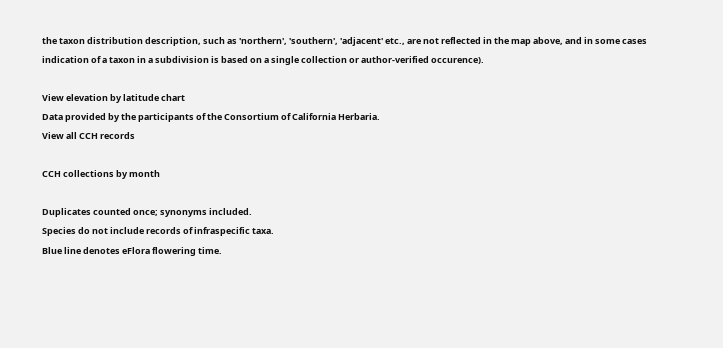the taxon distribution description, such as 'northern', 'southern', 'adjacent' etc., are not reflected in the map above, and in some cases indication of a taxon in a subdivision is based on a single collection or author-verified occurence).

View elevation by latitude chart
Data provided by the participants of the Consortium of California Herbaria.
View all CCH records

CCH collections by month

Duplicates counted once; synonyms included.
Species do not include records of infraspecific taxa.
Blue line denotes eFlora flowering time.